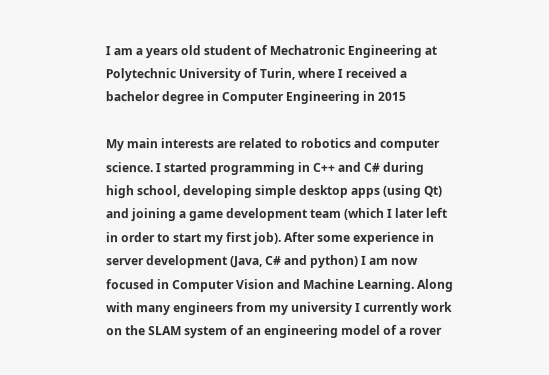I am a years old student of Mechatronic Engineering at Polytechnic University of Turin, where I received a bachelor degree in Computer Engineering in 2015

My main interests are related to robotics and computer science. I started programming in C++ and C# during high school, developing simple desktop apps (using Qt) and joining a game development team (which I later left in order to start my first job). After some experience in server development (Java, C# and python) I am now focused in Computer Vision and Machine Learning. Along with many engineers from my university I currently work on the SLAM system of an engineering model of a rover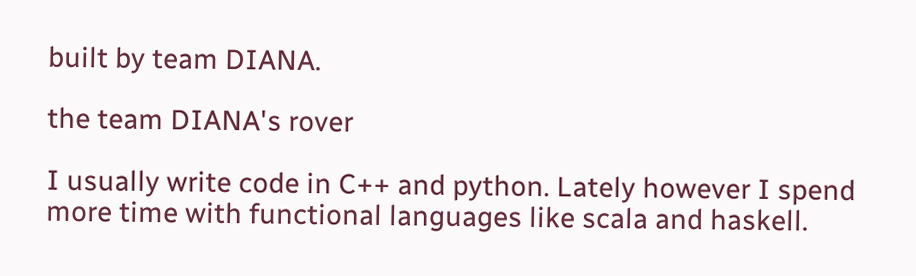built by team DIANA.

the team DIANA's rover

I usually write code in C++ and python. Lately however I spend more time with functional languages like scala and haskell.